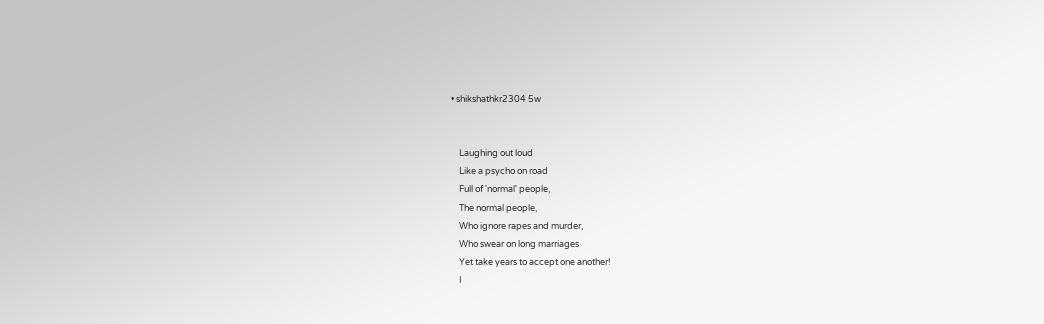• shikshathkr2304 5w


    Laughing out loud
    Like a psycho on road
    Full of 'normal' people,
    The normal people,
    Who ignore rapes and murder,
    Who swear on long marriages
    Yet take years to accept one another!
    I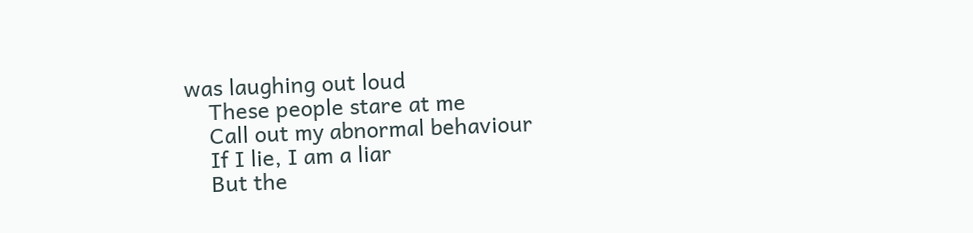was laughing out loud
    These people stare at me
    Call out my abnormal behaviour
    If I lie, I am a liar
    But the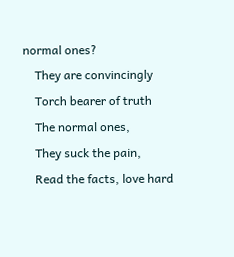normal ones?
    They are convincingly
    Torch bearer of truth
    The normal ones,
    They suck the pain,
    Read the facts, love hard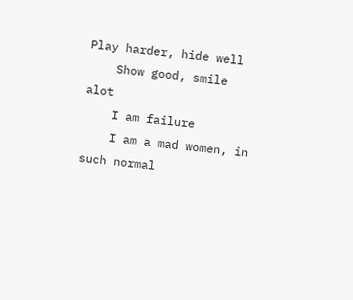Play harder, hide well
    Show good, smile alot
    I am failure
    I am a mad women, in such normal